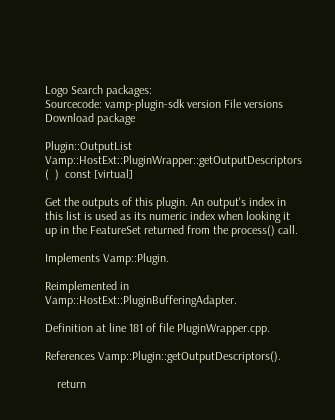Logo Search packages:
Sourcecode: vamp-plugin-sdk version File versions  Download package

Plugin::OutputList Vamp::HostExt::PluginWrapper::getOutputDescriptors (  )  const [virtual]

Get the outputs of this plugin. An output's index in this list is used as its numeric index when looking it up in the FeatureSet returned from the process() call.

Implements Vamp::Plugin.

Reimplemented in Vamp::HostExt::PluginBufferingAdapter.

Definition at line 181 of file PluginWrapper.cpp.

References Vamp::Plugin::getOutputDescriptors().

    return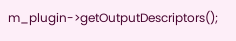m_plugin->getOutputDescriptors();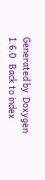Generated by  Doxygen 1.6.0   Back to index